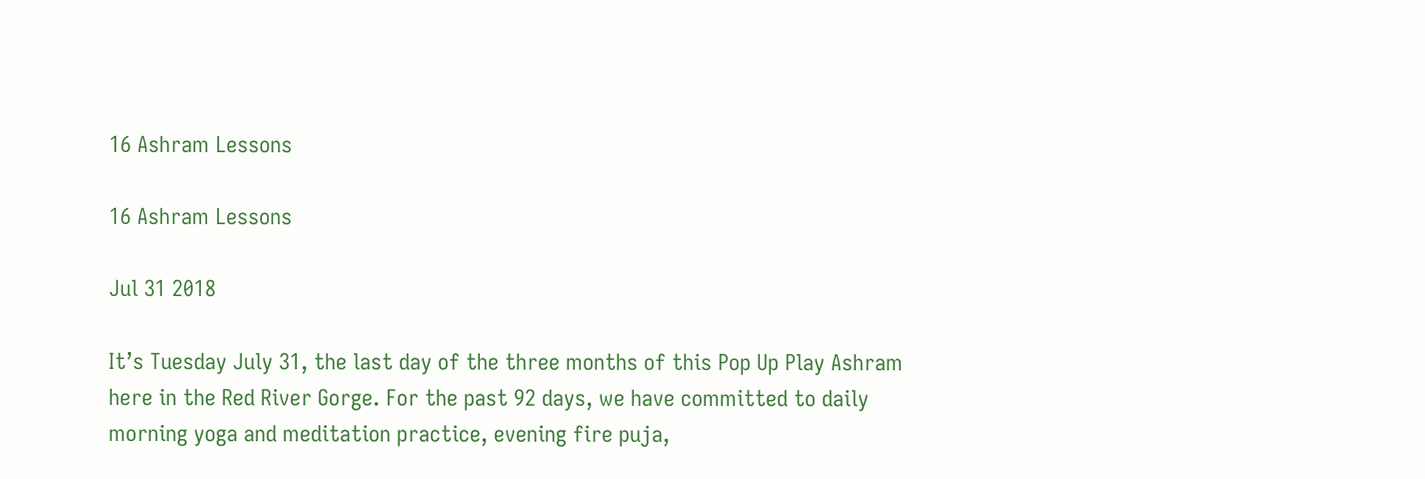16 Ashram Lessons

16 Ashram Lessons

Jul 31 2018

It’s Tuesday July 31, the last day of the three months of this Pop Up Play Ashram here in the Red River Gorge. For the past 92 days, we have committed to daily morning yoga and meditation practice, evening fire puja,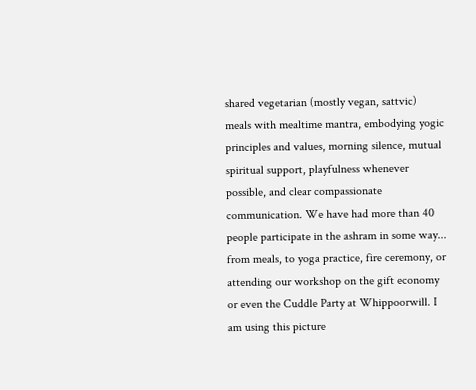shared vegetarian (mostly vegan, sattvic) meals with mealtime mantra, embodying yogic principles and values, morning silence, mutual spiritual support, playfulness whenever possible, and clear compassionate communication. We have had more than 40 people participate in the ashram in some way... from meals, to yoga practice, fire ceremony, or attending our workshop on the gift economy or even the Cuddle Party at Whippoorwill. I am using this picture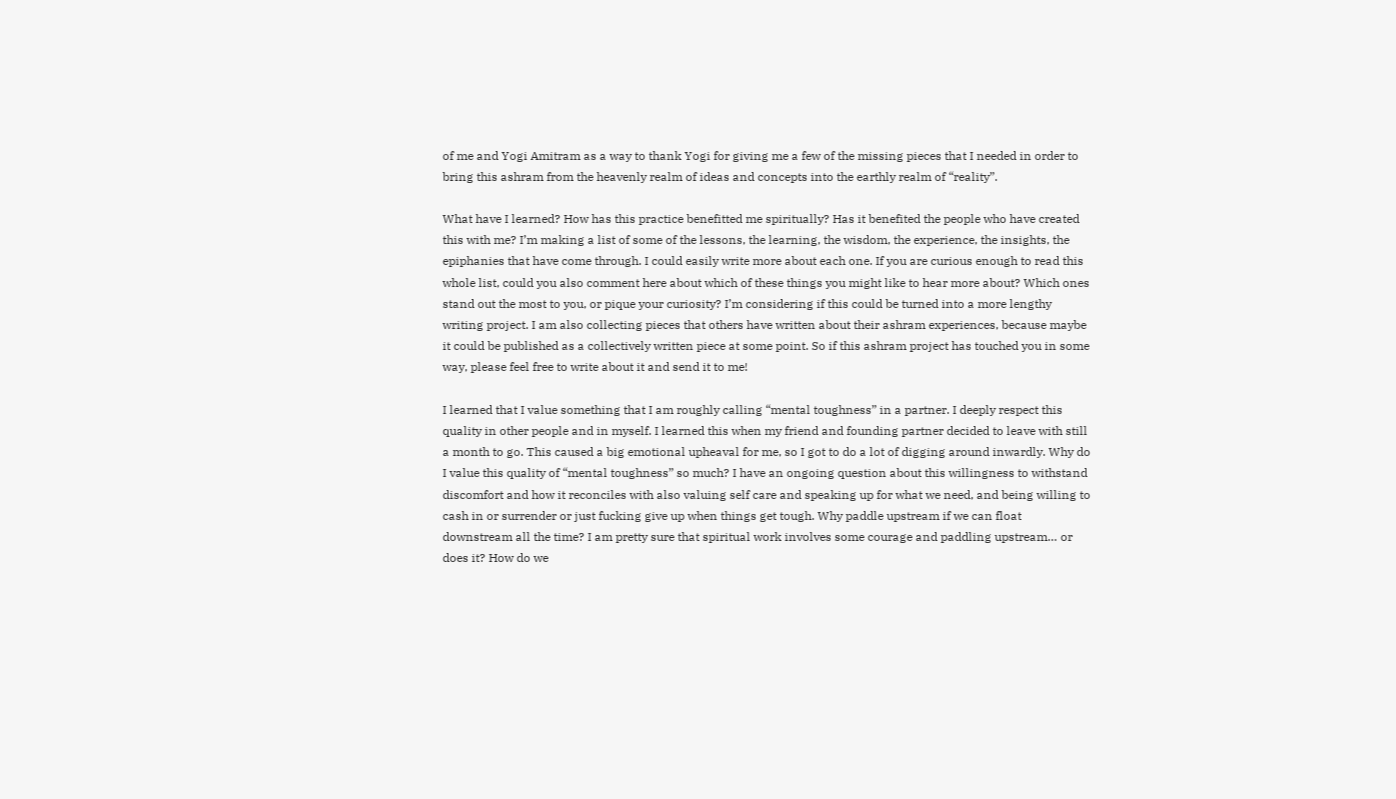of me and Yogi Amitram as a way to thank Yogi for giving me a few of the missing pieces that I needed in order to bring this ashram from the heavenly realm of ideas and concepts into the earthly realm of “reality”.

What have I learned? How has this practice benefitted me spiritually? Has it benefited the people who have created this with me? I’m making a list of some of the lessons, the learning, the wisdom, the experience, the insights, the epiphanies that have come through. I could easily write more about each one. If you are curious enough to read this whole list, could you also comment here about which of these things you might like to hear more about? Which ones stand out the most to you, or pique your curiosity? I’m considering if this could be turned into a more lengthy writing project. I am also collecting pieces that others have written about their ashram experiences, because maybe it could be published as a collectively written piece at some point. So if this ashram project has touched you in some way, please feel free to write about it and send it to me!

I learned that I value something that I am roughly calling “mental toughness” in a partner. I deeply respect this quality in other people and in myself. I learned this when my friend and founding partner decided to leave with still a month to go. This caused a big emotional upheaval for me, so I got to do a lot of digging around inwardly. Why do I value this quality of “mental toughness” so much? I have an ongoing question about this willingness to withstand discomfort and how it reconciles with also valuing self care and speaking up for what we need, and being willing to cash in or surrender or just fucking give up when things get tough. Why paddle upstream if we can float downstream all the time? I am pretty sure that spiritual work involves some courage and paddling upstream… or does it? How do we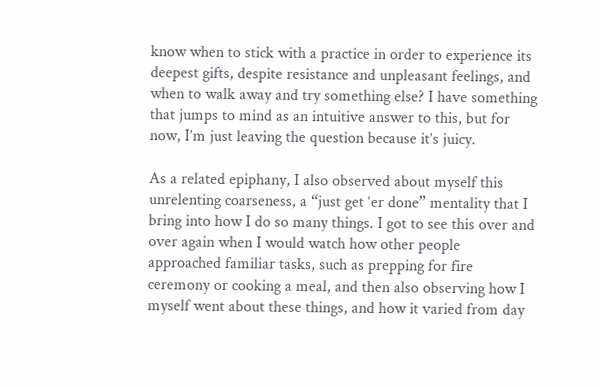know when to stick with a practice in order to experience its deepest gifts, despite resistance and unpleasant feelings, and when to walk away and try something else? I have something that jumps to mind as an intuitive answer to this, but for now, I’m just leaving the question because it’s juicy.

As a related epiphany, I also observed about myself this unrelenting coarseness, a “just get ‘er done” mentality that I bring into how I do so many things. I got to see this over and over again when I would watch how other people approached familiar tasks, such as prepping for fire ceremony or cooking a meal, and then also observing how I myself went about these things, and how it varied from day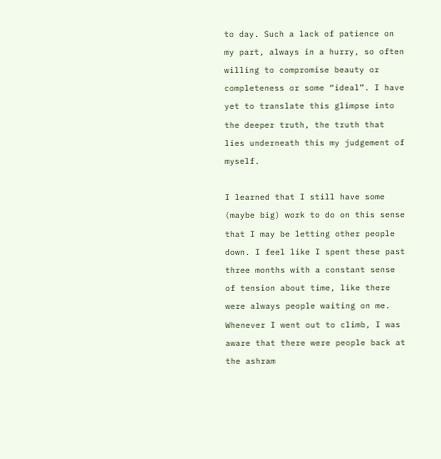to day. Such a lack of patience on my part, always in a hurry, so often willing to compromise beauty or completeness or some “ideal”. I have yet to translate this glimpse into the deeper truth, the truth that lies underneath this my judgement of myself.

I learned that I still have some (maybe big) work to do on this sense that I may be letting other people down. I feel like I spent these past three months with a constant sense of tension about time, like there were always people waiting on me. Whenever I went out to climb, I was aware that there were people back at the ashram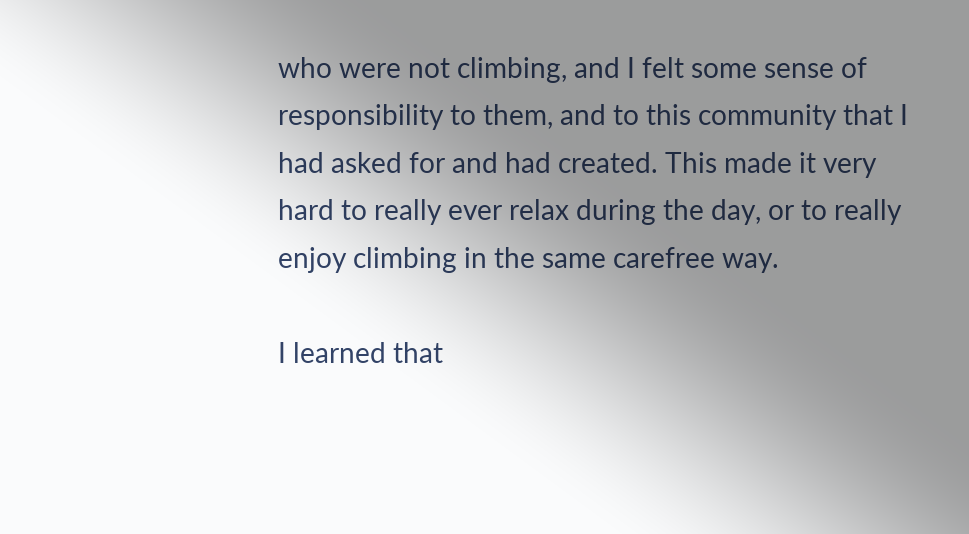who were not climbing, and I felt some sense of responsibility to them, and to this community that I had asked for and had created. This made it very hard to really ever relax during the day, or to really enjoy climbing in the same carefree way.

I learned that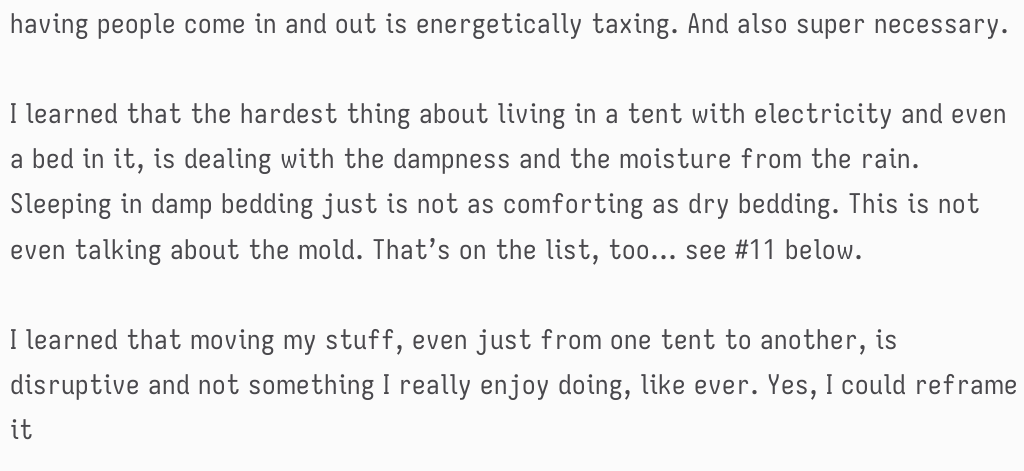having people come in and out is energetically taxing. And also super necessary.

I learned that the hardest thing about living in a tent with electricity and even a bed in it, is dealing with the dampness and the moisture from the rain. Sleeping in damp bedding just is not as comforting as dry bedding. This is not even talking about the mold. That’s on the list, too… see #11 below.

I learned that moving my stuff, even just from one tent to another, is disruptive and not something I really enjoy doing, like ever. Yes, I could reframe it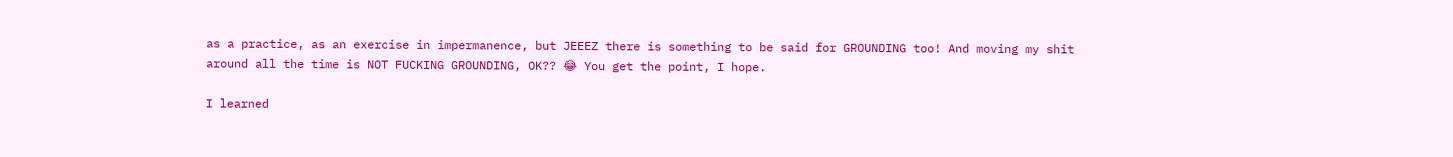as a practice, as an exercise in impermanence, but JEEEZ there is something to be said for GROUNDING too! And moving my shit around all the time is NOT FUCKING GROUNDING, OK?? 😂 You get the point, I hope.

I learned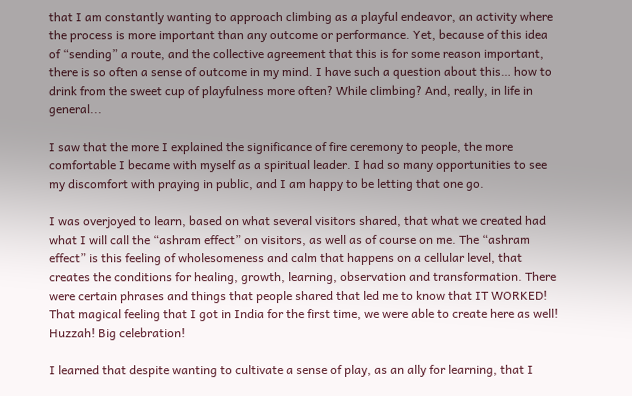that I am constantly wanting to approach climbing as a playful endeavor, an activity where the process is more important than any outcome or performance. Yet, because of this idea of “sending” a route, and the collective agreement that this is for some reason important, there is so often a sense of outcome in my mind. I have such a question about this… how to drink from the sweet cup of playfulness more often? While climbing? And, really, in life in general...

I saw that the more I explained the significance of fire ceremony to people, the more comfortable I became with myself as a spiritual leader. I had so many opportunities to see my discomfort with praying in public, and I am happy to be letting that one go.

I was overjoyed to learn, based on what several visitors shared, that what we created had what I will call the “ashram effect” on visitors, as well as of course on me. The “ashram effect” is this feeling of wholesomeness and calm that happens on a cellular level, that creates the conditions for healing, growth, learning, observation and transformation. There were certain phrases and things that people shared that led me to know that IT WORKED! That magical feeling that I got in India for the first time, we were able to create here as well! Huzzah! Big celebration!

I learned that despite wanting to cultivate a sense of play, as an ally for learning, that I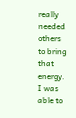really needed others to bring that energy. I was able to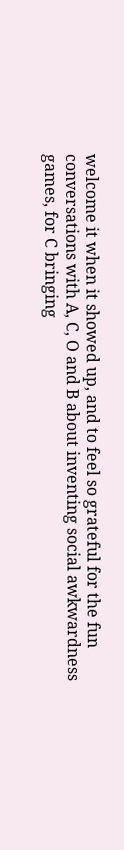welcome it when it showed up, and to feel so grateful for the fun conversations with A, C, O and B about inventing social awkwardness games, for C bringing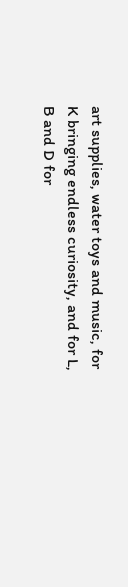art supplies, water toys and music, for K bringing endless curiosity, and for L, B and D for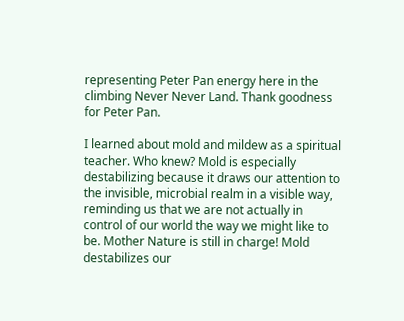representing Peter Pan energy here in the climbing Never Never Land. Thank goodness for Peter Pan.

I learned about mold and mildew as a spiritual teacher. Who knew? Mold is especially destabilizing because it draws our attention to the invisible, microbial realm in a visible way, reminding us that we are not actually in control of our world the way we might like to be. Mother Nature is still in charge! Mold destabilizes our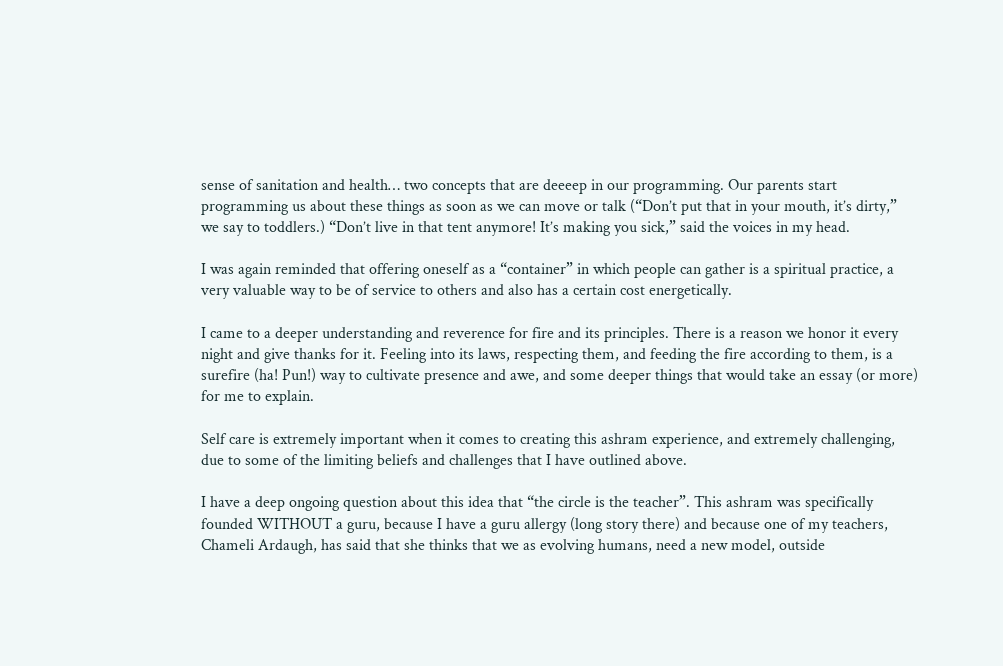sense of sanitation and health… two concepts that are deeeep in our programming. Our parents start programming us about these things as soon as we can move or talk (“Don’t put that in your mouth, it’s dirty,” we say to toddlers.) “Don’t live in that tent anymore! It’s making you sick,” said the voices in my head.

I was again reminded that offering oneself as a “container” in which people can gather is a spiritual practice, a very valuable way to be of service to others and also has a certain cost energetically.

I came to a deeper understanding and reverence for fire and its principles. There is a reason we honor it every night and give thanks for it. Feeling into its laws, respecting them, and feeding the fire according to them, is a surefire (ha! Pun!) way to cultivate presence and awe, and some deeper things that would take an essay (or more) for me to explain.

Self care is extremely important when it comes to creating this ashram experience, and extremely challenging, due to some of the limiting beliefs and challenges that I have outlined above.

I have a deep ongoing question about this idea that “the circle is the teacher”. This ashram was specifically founded WITHOUT a guru, because I have a guru allergy (long story there) and because one of my teachers, Chameli Ardaugh, has said that she thinks that we as evolving humans, need a new model, outside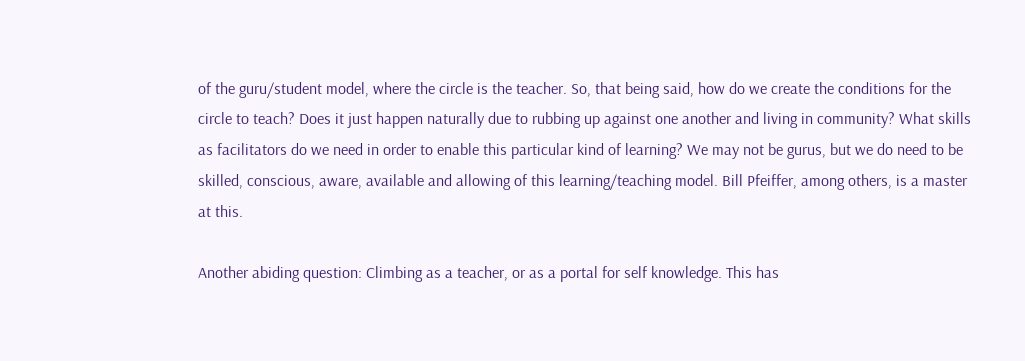of the guru/student model, where the circle is the teacher. So, that being said, how do we create the conditions for the circle to teach? Does it just happen naturally due to rubbing up against one another and living in community? What skills as facilitators do we need in order to enable this particular kind of learning? We may not be gurus, but we do need to be skilled, conscious, aware, available and allowing of this learning/teaching model. Bill Pfeiffer, among others, is a master at this.

Another abiding question: Climbing as a teacher, or as a portal for self knowledge. This has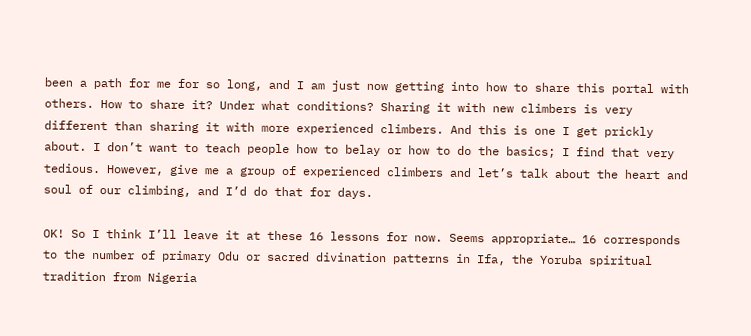been a path for me for so long, and I am just now getting into how to share this portal with others. How to share it? Under what conditions? Sharing it with new climbers is very different than sharing it with more experienced climbers. And this is one I get prickly about. I don’t want to teach people how to belay or how to do the basics; I find that very tedious. However, give me a group of experienced climbers and let’s talk about the heart and soul of our climbing, and I’d do that for days.

OK! So I think I’ll leave it at these 16 lessons for now. Seems appropriate… 16 corresponds to the number of primary Odu or sacred divination patterns in Ifa, the Yoruba spiritual tradition from Nigeria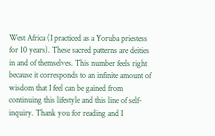West Africa (I practiced as a Yoruba priestess for 10 years). These sacred patterns are deities in and of themselves. This number feels right because it corresponds to an infinite amount of wisdom that I feel can be gained from continuing this lifestyle and this line of self-inquiry. Thank you for reading and I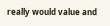really would value and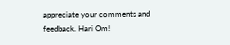appreciate your comments and feedback. Hari Om!